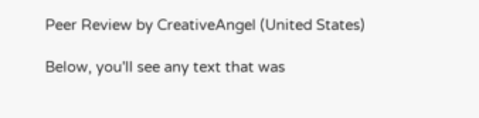Peer Review by CreativeAngel (United States)

Below, you'll see any text that was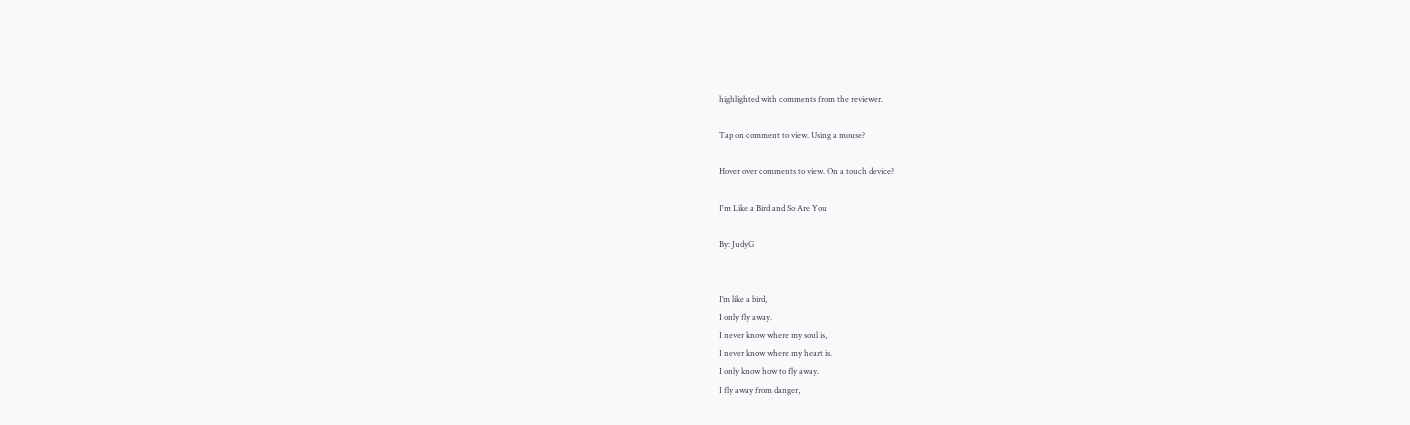highlighted with comments from the reviewer.

Tap on comment to view. Using a mouse?

Hover over comments to view. On a touch device?

I'm Like a Bird and So Are You

By: JudyG


I’m like a bird,
I only fly away.
I never know where my soul is,
I never know where my heart is.
I only know how to fly away.
I fly away from danger,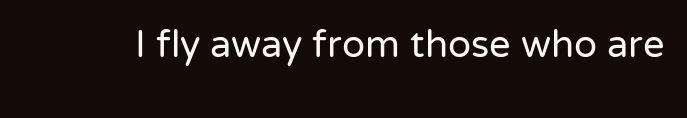I fly away from those who are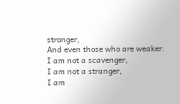stronger,
And even those who are weaker.
I am not a scavenger,
I am not a stranger,
I am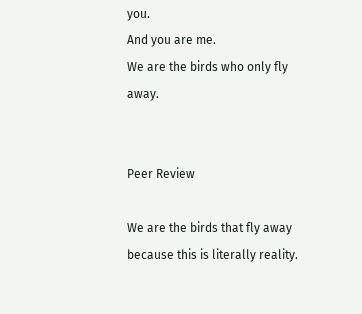you.
And you are me.
We are the birds who only fly away.


Peer Review

We are the birds that fly away because this is literally reality.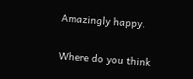Amazingly happy.

Where do you think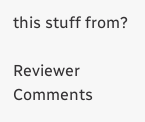this stuff from?

Reviewer Comments